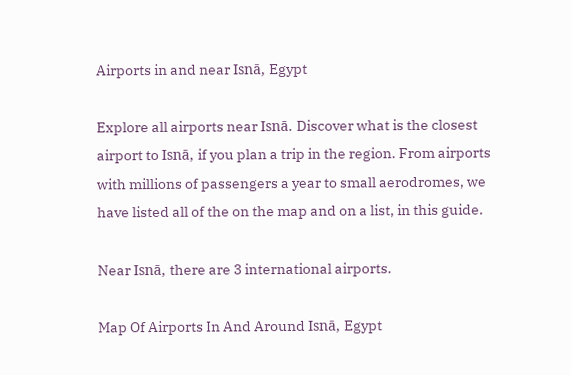Airports in and near Isnā, Egypt

Explore all airports near Isnā. Discover what is the closest airport to Isnā, if you plan a trip in the region. From airports with millions of passengers a year to small aerodromes, we have listed all of the on the map and on a list, in this guide.

Near Isnā, there are 3 international airports.

Map Of Airports In And Around Isnā, Egypt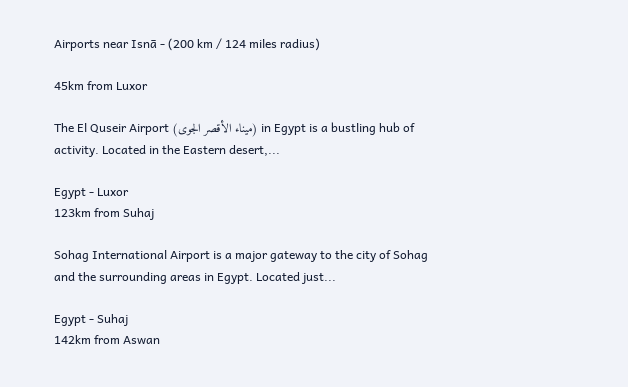Airports near Isnā - (200 km / 124 miles radius)

45km from Luxor

The El Quseir Airport (ميناء الأقصر الجوى) in Egypt is a bustling hub of activity. Located in the Eastern desert,...

Egypt - Luxor
123km from Suhaj

Sohag International Airport is a major gateway to the city of Sohag and the surrounding areas in Egypt. Located just...

Egypt - Suhaj
142km from Aswan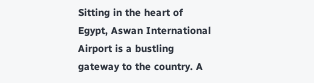Sitting in the heart of Egypt, Aswan International Airport is a bustling gateway to the country. A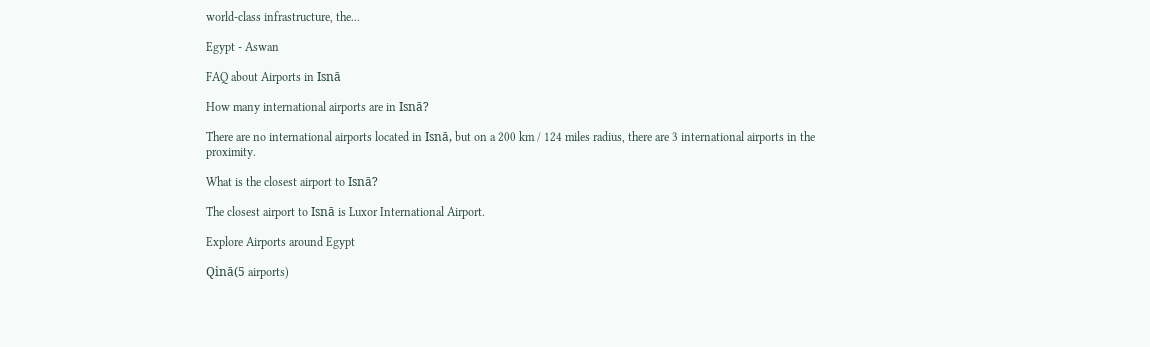world-class infrastructure, the...

Egypt - Aswan

FAQ about Airports in Isnā

How many international airports are in Isnā?

There are no international airports located in Isnā, but on a 200 km / 124 miles radius, there are 3 international airports in the proximity.

What is the closest airport to Isnā?

The closest airport to Isnā is Luxor International Airport.

Explore Airports around Egypt

Qinā(5 airports)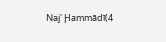Naj‘ Ḩammādī(4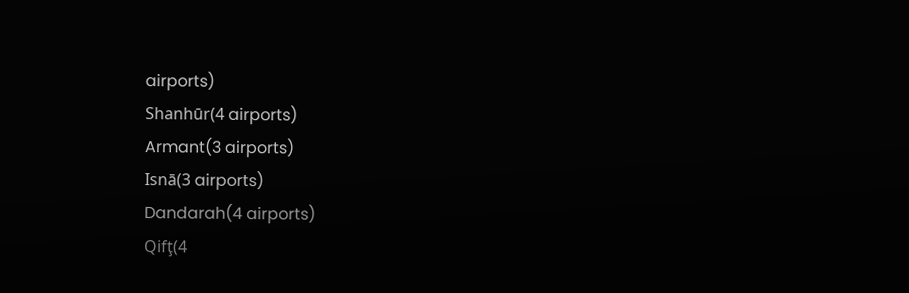airports)
Shanhūr(4 airports)
Armant(3 airports)
Isnā(3 airports)
Dandarah(4 airports)
Qifţ(4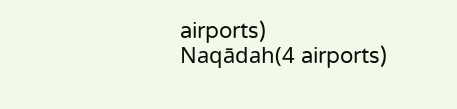airports)
Naqādah(4 airports)